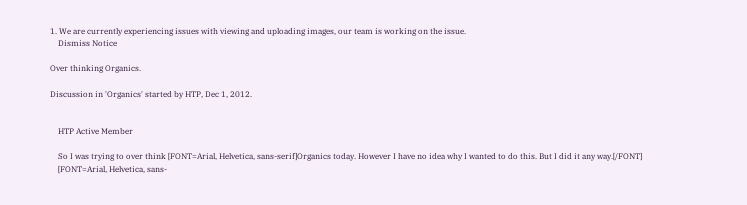1. We are currently experiencing issues with viewing and uploading images, our team is working on the issue.
    Dismiss Notice

Over thinking Organics.

Discussion in 'Organics' started by HTP, Dec 1, 2012.


    HTP Active Member

    So I was trying to over think [FONT=Arial, Helvetica, sans-serif]Organics today. However I have no idea why I wanted to do this. But I did it any way.[/FONT]
    [FONT=Arial, Helvetica, sans-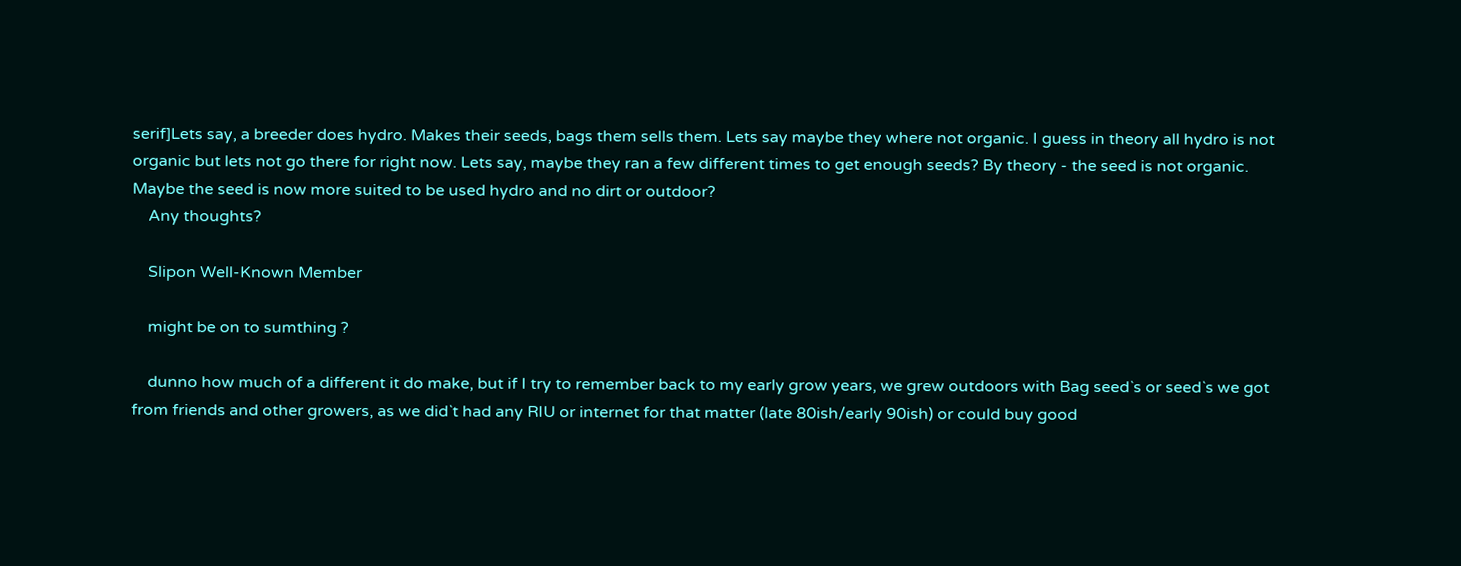serif]Lets say, a breeder does hydro. Makes their seeds, bags them sells them. Lets say maybe they where not organic. I guess in theory all hydro is not organic but lets not go there for right now. Lets say, maybe they ran a few different times to get enough seeds? By theory - the seed is not organic. Maybe the seed is now more suited to be used hydro and no dirt or outdoor?
    Any thoughts?

    Slipon Well-Known Member

    might be on to sumthing ?

    dunno how much of a different it do make, but if I try to remember back to my early grow years, we grew outdoors with Bag seed`s or seed`s we got from friends and other growers, as we did`t had any RIU or internet for that matter (late 80ish/early 90ish) or could buy good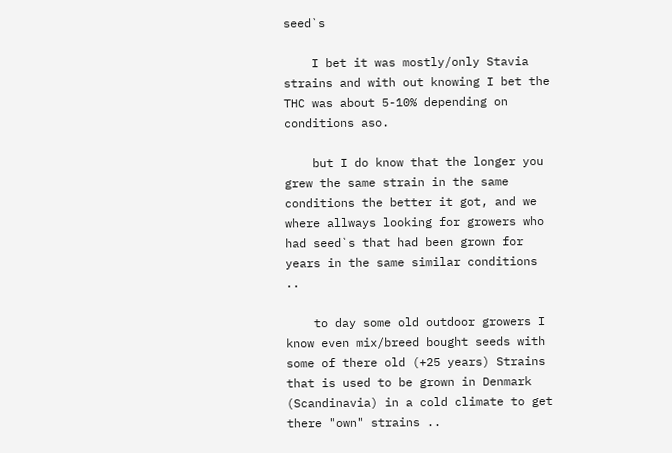seed`s

    I bet it was mostly/only Stavia strains and with out knowing I bet the THC was about 5-10% depending on conditions aso.

    but I do know that the longer you grew the same strain in the same conditions the better it got, and we where allways looking for growers who had seed`s that had been grown for years in the same similar conditions ..

    to day some old outdoor growers I know even mix/breed bought seeds with some of there old (+25 years) Strains that is used to be grown in Denmark (Scandinavia) in a cold climate to get there "own" strains ..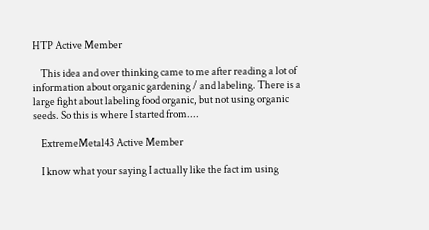HTP Active Member

    This idea and over thinking came to me after reading a lot of information about organic gardening / and labeling. There is a large fight about labeling food organic, but not using organic seeds. So this is where I started from....

    ExtremeMetal43 Active Member

    I know what your saying I actually like the fact im using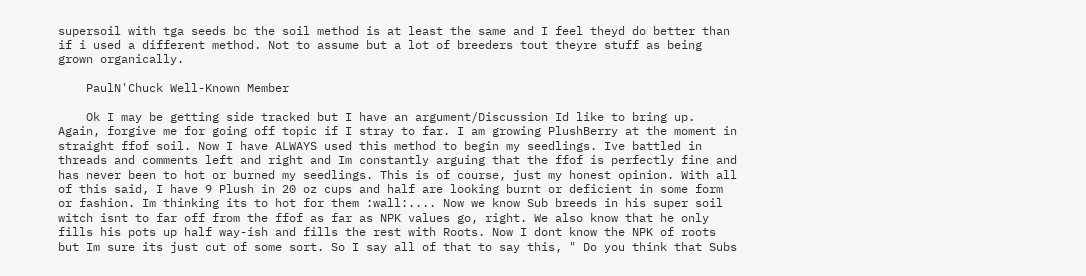supersoil with tga seeds bc the soil method is at least the same and I feel theyd do better than if i used a different method. Not to assume but a lot of breeders tout theyre stuff as being grown organically.

    PaulN'Chuck Well-Known Member

    Ok I may be getting side tracked but I have an argument/Discussion Id like to bring up. Again, forgive me for going off topic if I stray to far. I am growing PlushBerry at the moment in straight ffof soil. Now I have ALWAYS used this method to begin my seedlings. Ive battled in threads and comments left and right and Im constantly arguing that the ffof is perfectly fine and has never been to hot or burned my seedlings. This is of course, just my honest opinion. With all of this said, I have 9 Plush in 20 oz cups and half are looking burnt or deficient in some form or fashion. Im thinking its to hot for them :wall:.... Now we know Sub breeds in his super soil witch isnt to far off from the ffof as far as NPK values go, right. We also know that he only fills his pots up half way-ish and fills the rest with Roots. Now I dont know the NPK of roots but Im sure its just cut of some sort. So I say all of that to say this, " Do you think that Subs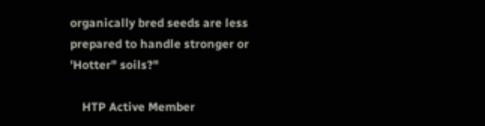organically bred seeds are less prepared to handle stronger or 'Hotter" soils?"

    HTP Active Member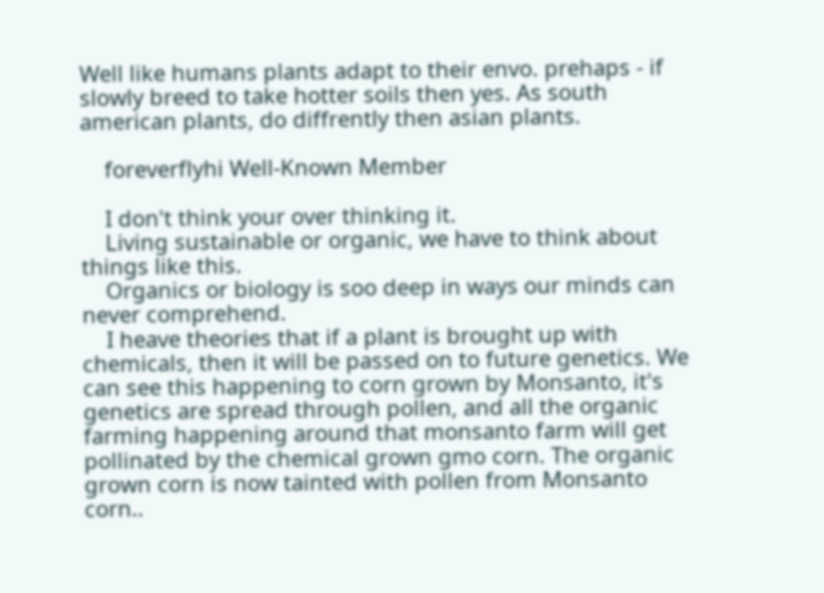Well like humans plants adapt to their envo. prehaps - if slowly breed to take hotter soils then yes. As south american plants, do diffrently then asian plants.

    foreverflyhi Well-Known Member

    I don't think your over thinking it.
    Living sustainable or organic, we have to think about things like this.
    Organics or biology is soo deep in ways our minds can never comprehend.
    I heave theories that if a plant is brought up with chemicals, then it will be passed on to future genetics. We can see this happening to corn grown by Monsanto, it's genetics are spread through pollen, and all the organic farming happening around that monsanto farm will get pollinated by the chemical grown gmo corn. The organic grown corn is now tainted with pollen from Monsanto corn..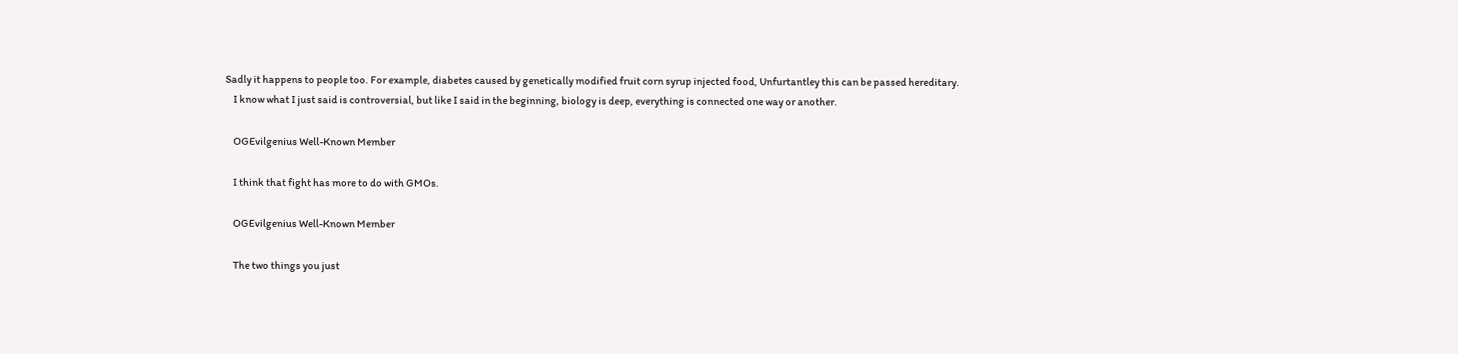Sadly it happens to people too. For example, diabetes caused by genetically modified fruit corn syrup injected food, Unfurtantley this can be passed hereditary.
    I know what I just said is controversial, but like I said in the beginning, biology is deep, everything is connected one way or another.

    OGEvilgenius Well-Known Member

    I think that fight has more to do with GMOs.

    OGEvilgenius Well-Known Member

    The two things you just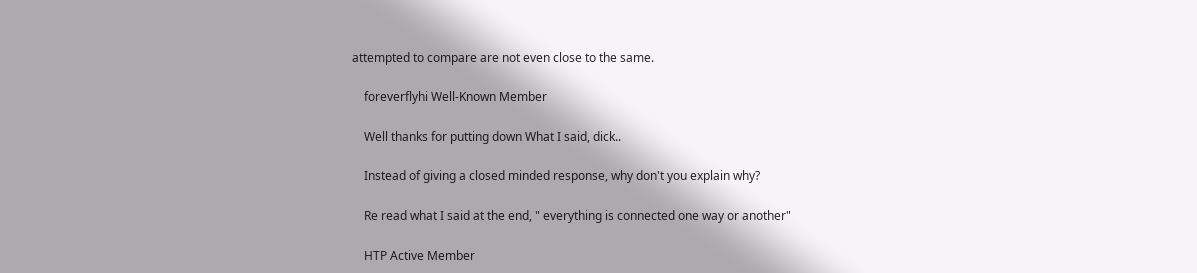attempted to compare are not even close to the same.

    foreverflyhi Well-Known Member

    Well thanks for putting down What I said, dick..

    Instead of giving a closed minded response, why don't you explain why?

    Re read what I said at the end, " everything is connected one way or another"

    HTP Active Member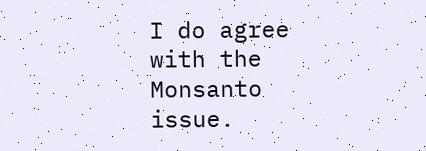I do agree with the Monsanto issue.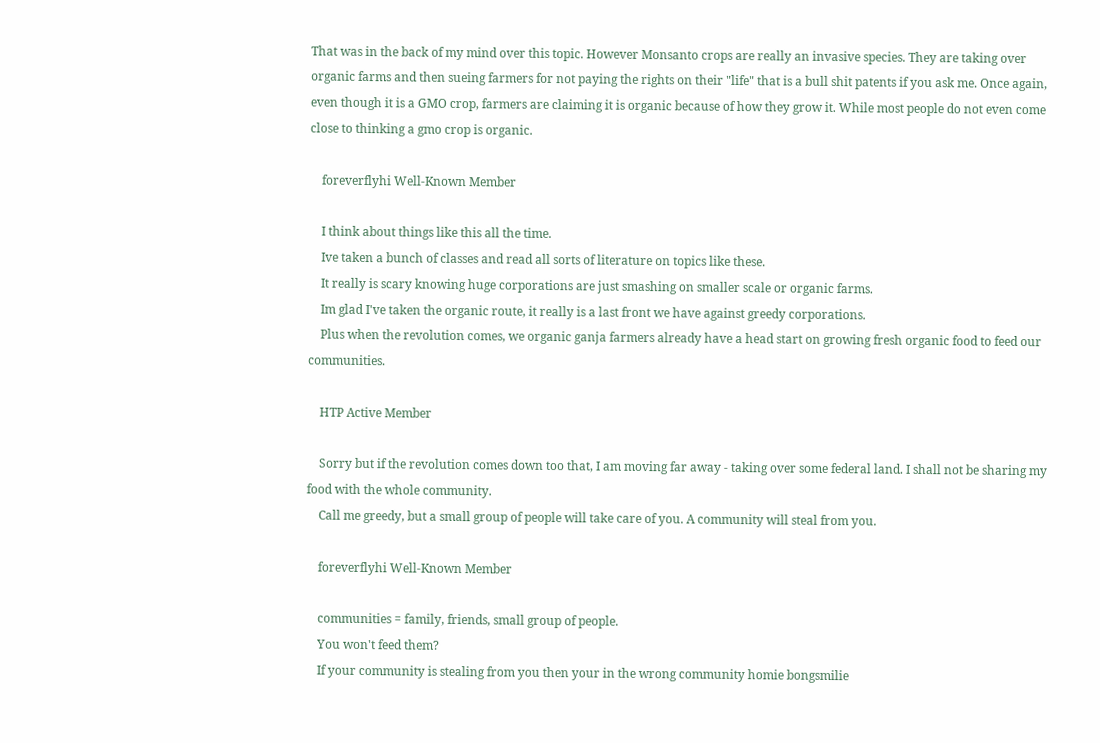That was in the back of my mind over this topic. However Monsanto crops are really an invasive species. They are taking over organic farms and then sueing farmers for not paying the rights on their "life" that is a bull shit patents if you ask me. Once again, even though it is a GMO crop, farmers are claiming it is organic because of how they grow it. While most people do not even come close to thinking a gmo crop is organic.

    foreverflyhi Well-Known Member

    I think about things like this all the time.
    Ive taken a bunch of classes and read all sorts of literature on topics like these.
    It really is scary knowing huge corporations are just smashing on smaller scale or organic farms.
    Im glad I've taken the organic route, it really is a last front we have against greedy corporations.
    Plus when the revolution comes, we organic ganja farmers already have a head start on growing fresh organic food to feed our communities.

    HTP Active Member

    Sorry but if the revolution comes down too that, I am moving far away - taking over some federal land. I shall not be sharing my food with the whole community.
    Call me greedy, but a small group of people will take care of you. A community will steal from you.

    foreverflyhi Well-Known Member

    communities = family, friends, small group of people.
    You won't feed them?
    If your community is stealing from you then your in the wrong community homie bongsmilie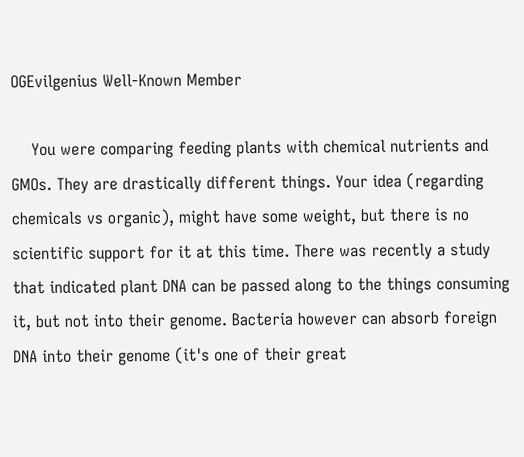OGEvilgenius Well-Known Member

    You were comparing feeding plants with chemical nutrients and GMOs. They are drastically different things. Your idea (regarding chemicals vs organic), might have some weight, but there is no scientific support for it at this time. There was recently a study that indicated plant DNA can be passed along to the things consuming it, but not into their genome. Bacteria however can absorb foreign DNA into their genome (it's one of their great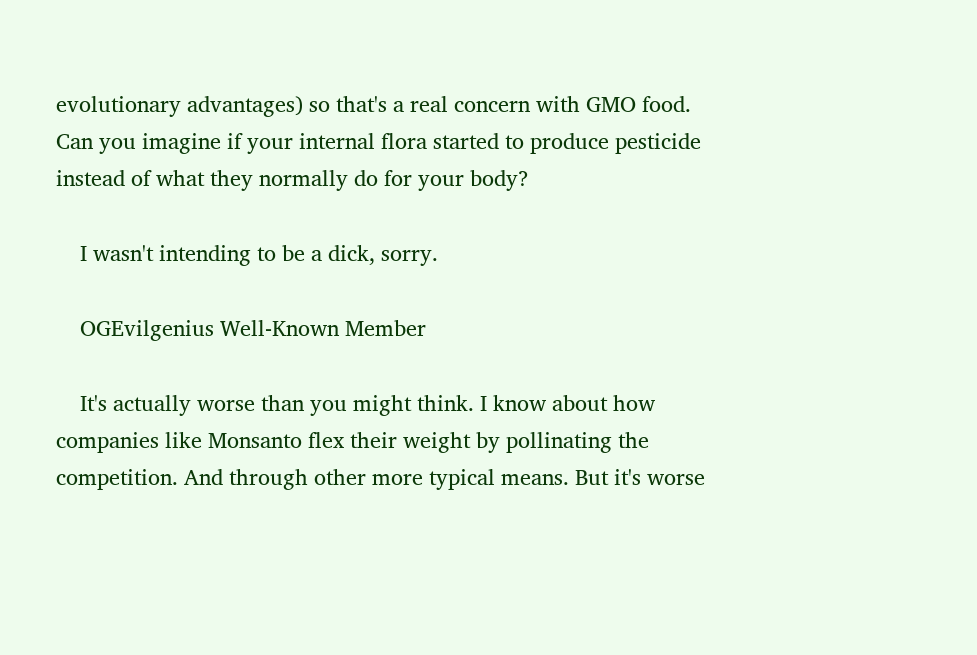evolutionary advantages) so that's a real concern with GMO food. Can you imagine if your internal flora started to produce pesticide instead of what they normally do for your body?

    I wasn't intending to be a dick, sorry.

    OGEvilgenius Well-Known Member

    It's actually worse than you might think. I know about how companies like Monsanto flex their weight by pollinating the competition. And through other more typical means. But it's worse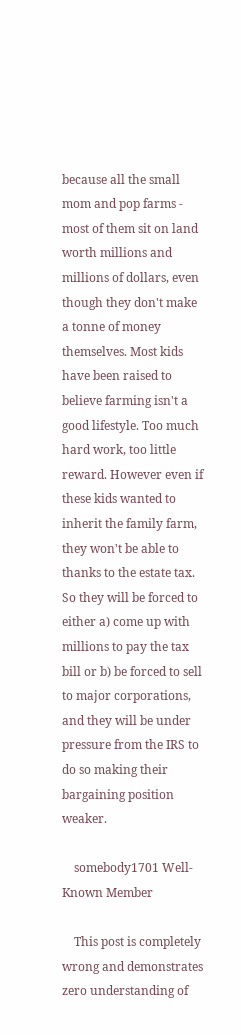because all the small mom and pop farms - most of them sit on land worth millions and millions of dollars, even though they don't make a tonne of money themselves. Most kids have been raised to believe farming isn't a good lifestyle. Too much hard work, too little reward. However even if these kids wanted to inherit the family farm, they won't be able to thanks to the estate tax. So they will be forced to either a) come up with millions to pay the tax bill or b) be forced to sell to major corporations, and they will be under pressure from the IRS to do so making their bargaining position weaker.

    somebody1701 Well-Known Member

    This post is completely wrong and demonstrates zero understanding of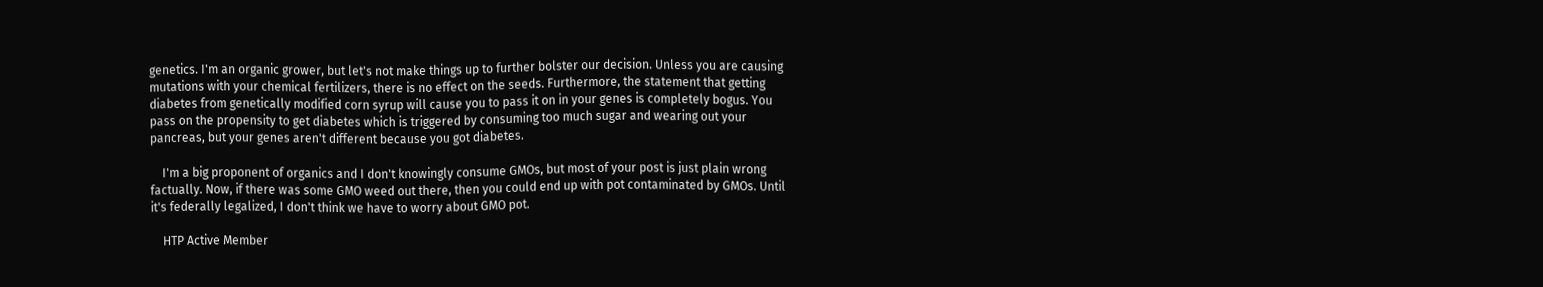genetics. I'm an organic grower, but let's not make things up to further bolster our decision. Unless you are causing mutations with your chemical fertilizers, there is no effect on the seeds. Furthermore, the statement that getting diabetes from genetically modified corn syrup will cause you to pass it on in your genes is completely bogus. You pass on the propensity to get diabetes which is triggered by consuming too much sugar and wearing out your pancreas, but your genes aren't different because you got diabetes.

    I'm a big proponent of organics and I don't knowingly consume GMOs, but most of your post is just plain wrong factually. Now, if there was some GMO weed out there, then you could end up with pot contaminated by GMOs. Until it's federally legalized, I don't think we have to worry about GMO pot.

    HTP Active Member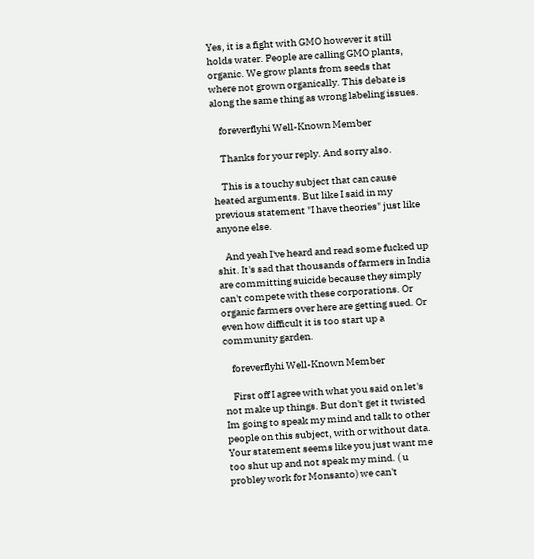Yes, it is a fight with GMO however it still holds water. People are calling GMO plants, organic. We grow plants from seeds that where not grown organically. This debate is along the same thing as wrong labeling issues.

    foreverflyhi Well-Known Member

    Thanks for your reply. And sorry also.

    This is a touchy subject that can cause heated arguments. But like I said in my previous statement "I have theories" just like anyone else.

    And yeah I've heard and read some fucked up shit. It's sad that thousands of farmers in India are committing suicide because they simply can't compete with these corporations. Or organic farmers over here are getting sued. Or even how difficult it is too start up a community garden.

    foreverflyhi Well-Known Member

    First off I agree with what you said on let's not make up things. But don't get it twisted Im going to speak my mind and talk to other people on this subject, with or without data. Your statement seems like you just want me too shut up and not speak my mind. ( u probley work for Monsanto) we can't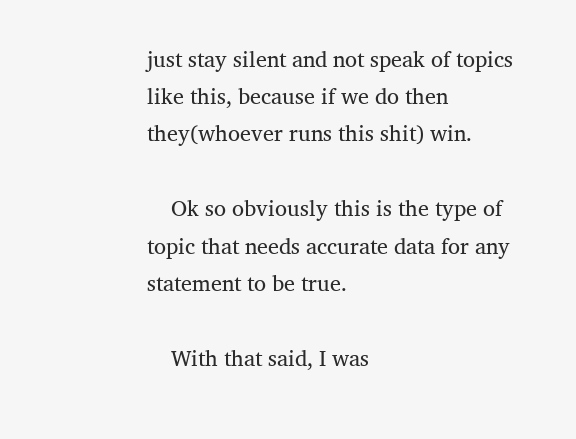just stay silent and not speak of topics like this, because if we do then they(whoever runs this shit) win.

    Ok so obviously this is the type of topic that needs accurate data for any statement to be true.

    With that said, I was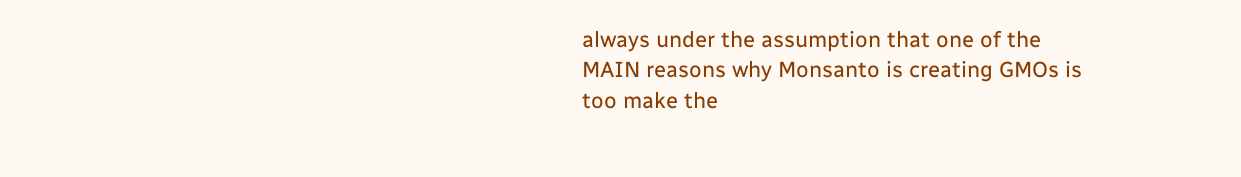always under the assumption that one of the MAIN reasons why Monsanto is creating GMOs is too make the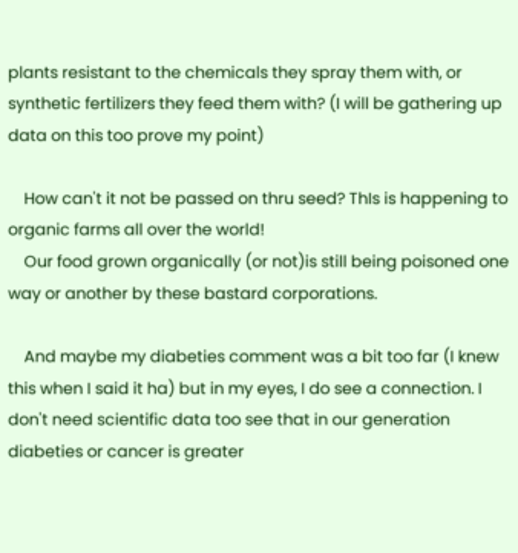plants resistant to the chemicals they spray them with, or synthetic fertilizers they feed them with? (I will be gathering up data on this too prove my point)

    How can't it not be passed on thru seed? ThIs is happening to organic farms all over the world!
    Our food grown organically (or not)is still being poisoned one way or another by these bastard corporations.

    And maybe my diabeties comment was a bit too far (I knew this when I said it ha) but in my eyes, I do see a connection. I don't need scientific data too see that in our generation diabeties or cancer is greater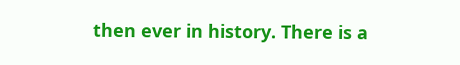then ever in history. There is a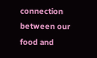connection between our food and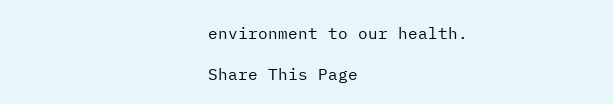environment to our health.

Share This Page